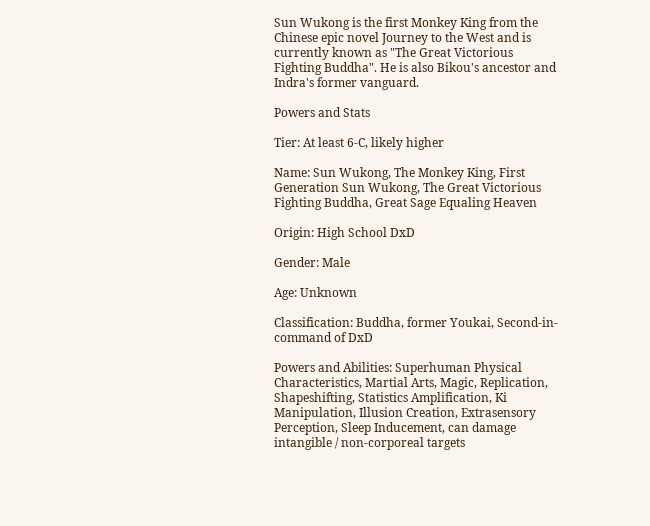Sun Wukong is the first Monkey King from the Chinese epic novel Journey to the West and is currently known as "The Great Victorious Fighting Buddha". He is also Bikou's ancestor and Indra's former vanguard.

Powers and Stats

Tier: At least 6-C, likely higher

Name: Sun Wukong, The Monkey King, First Generation Sun Wukong, The Great Victorious Fighting Buddha, Great Sage Equaling Heaven

Origin: High School DxD

Gender: Male

Age: Unknown

Classification: Buddha, former Youkai, Second-in-command of DxD

Powers and Abilities: Superhuman Physical Characteristics, Martial Arts, Magic, Replication, Shapeshifting, Statistics Amplification, Ki Manipulation, Illusion Creation, Extrasensory Perception, Sleep Inducement, can damage intangible / non-corporeal targets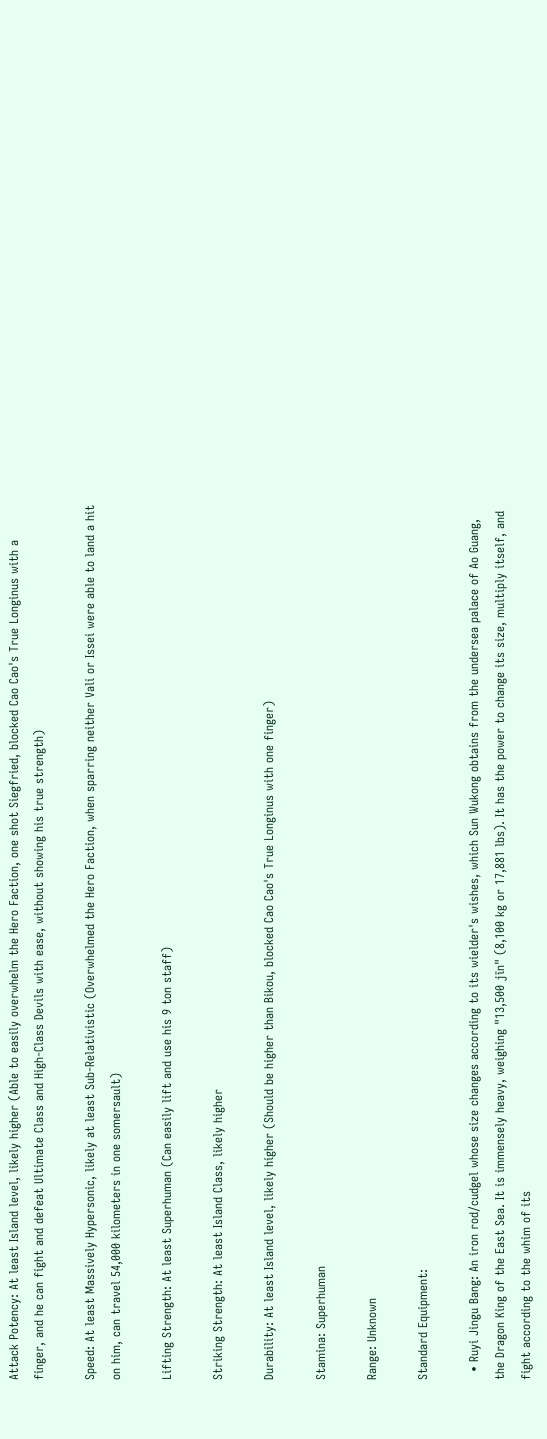Attack Potency: At least Island level, likely higher (Able to easily overwhelm the Hero Faction, one shot Siegfried, blocked Cao Cao's True Longinus with a finger, and he can fight and defeat Ultimate Class and High-Class Devils with ease, without showing his true strength)

Speed: At least Massively Hypersonic, likely at least Sub-Relativistic (Overwhelmed the Hero Faction, when sparring neither Vali or Issei were able to land a hit on him, can travel 54,000 kilometers in one somersault)

Lifting Strength: At least Superhuman (Can easily lift and use his 9 ton staff)

Striking Strength: At least Island Class, likely higher

Durability: At least Island level, likely higher (Should be higher than Bikou, blocked Cao Cao's True Longinus with one finger)

Stamina: Superhuman

Range: Unknown

Standard Equipment:

  • Ruyi Jingu Bang: An iron rod/cudgel whose size changes according to its wielder's wishes, which Sun Wukong obtains from the undersea palace of Ao Guang, the Dragon King of the East Sea. It is immensely heavy, weighing "13,500 jīn" (8,100 kg or 17,881 lbs). It has the power to change its size, multiply itself, and fight according to the whim of its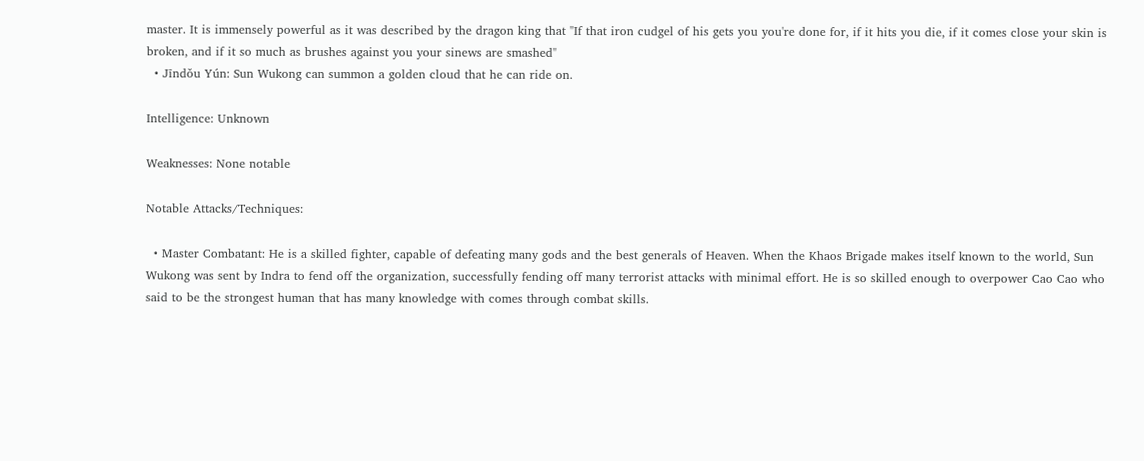master. It is immensely powerful as it was described by the dragon king that "If that iron cudgel of his gets you you're done for, if it hits you die, if it comes close your skin is broken, and if it so much as brushes against you your sinews are smashed"
  • Jīndǒu Yún: Sun Wukong can summon a golden cloud that he can ride on.

Intelligence: Unknown

Weaknesses: None notable

Notable Attacks/Techniques:

  • Master Combatant: He is a skilled fighter, capable of defeating many gods and the best generals of Heaven. When the Khaos Brigade makes itself known to the world, Sun Wukong was sent by Indra to fend off the organization, successfully fending off many terrorist attacks with minimal effort. He is so skilled enough to overpower Cao Cao who said to be the strongest human that has many knowledge with comes through combat skills.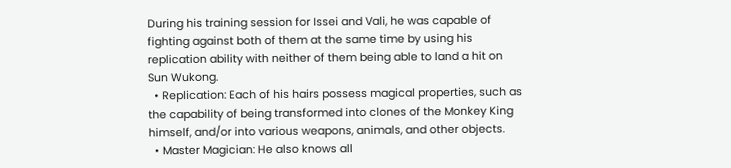During his training session for Issei and Vali, he was capable of fighting against both of them at the same time by using his replication ability with neither of them being able to land a hit on Sun Wukong.
  • Replication: Each of his hairs possess magical properties, such as the capability of being transformed into clones of the Monkey King himself, and/or into various weapons, animals, and other objects.
  • Master Magician: He also knows all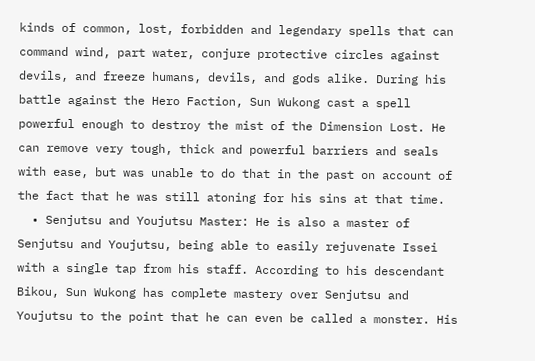kinds of common, lost, forbidden and legendary spells that can command wind, part water, conjure protective circles against devils, and freeze humans, devils, and gods alike. During his battle against the Hero Faction, Sun Wukong cast a spell powerful enough to destroy the mist of the Dimension Lost. He can remove very tough, thick and powerful barriers and seals with ease, but was unable to do that in the past on account of the fact that he was still atoning for his sins at that time.
  • Senjutsu and Youjutsu Master: He is also a master of Senjutsu and Youjutsu, being able to easily rejuvenate Issei with a single tap from his staff. According to his descendant Bikou, Sun Wukong has complete mastery over Senjutsu and Youjutsu to the point that he can even be called a monster. His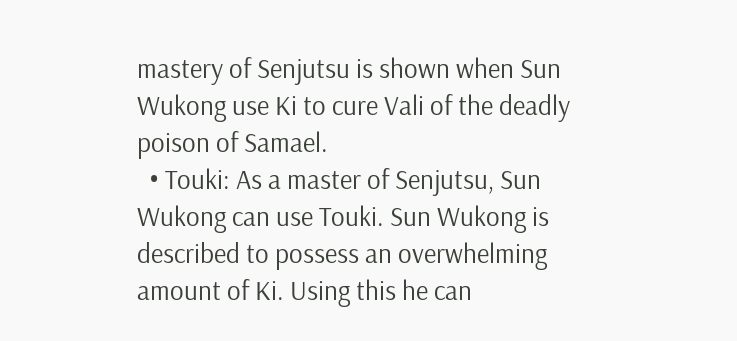mastery of Senjutsu is shown when Sun Wukong use Ki to cure Vali of the deadly poison of Samael.
  • Touki: As a master of Senjutsu, Sun Wukong can use Touki. Sun Wukong is described to possess an overwhelming amount of Ki. Using this he can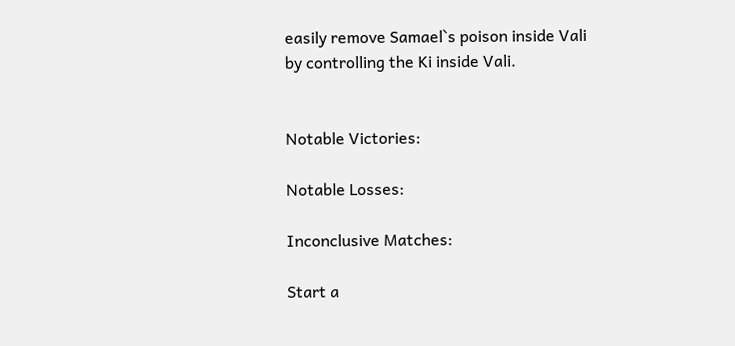easily remove Samael`s poison inside Vali by controlling the Ki inside Vali.


Notable Victories:

Notable Losses:

Inconclusive Matches:

Start a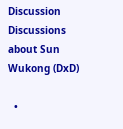Discussion Discussions about Sun Wukong (DxD)

  •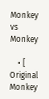Monkey vs Monkey

    • [ Original Monkey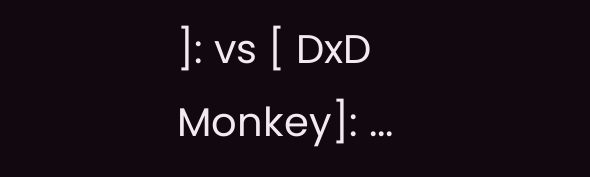]: vs [ DxD Monkey]: ...